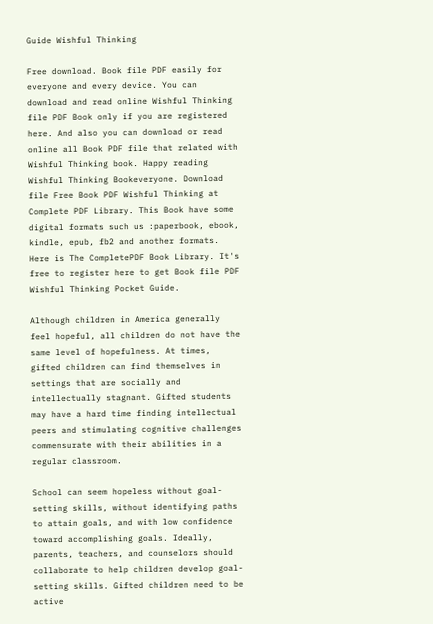Guide Wishful Thinking

Free download. Book file PDF easily for everyone and every device. You can download and read online Wishful Thinking file PDF Book only if you are registered here. And also you can download or read online all Book PDF file that related with Wishful Thinking book. Happy reading Wishful Thinking Bookeveryone. Download file Free Book PDF Wishful Thinking at Complete PDF Library. This Book have some digital formats such us :paperbook, ebook, kindle, epub, fb2 and another formats. Here is The CompletePDF Book Library. It's free to register here to get Book file PDF Wishful Thinking Pocket Guide.

Although children in America generally feel hopeful, all children do not have the same level of hopefulness. At times, gifted children can find themselves in settings that are socially and intellectually stagnant. Gifted students may have a hard time finding intellectual peers and stimulating cognitive challenges commensurate with their abilities in a regular classroom.

School can seem hopeless without goal-setting skills, without identifying paths to attain goals, and with low confidence toward accomplishing goals. Ideally, parents, teachers, and counselors should collaborate to help children develop goal-setting skills. Gifted children need to be active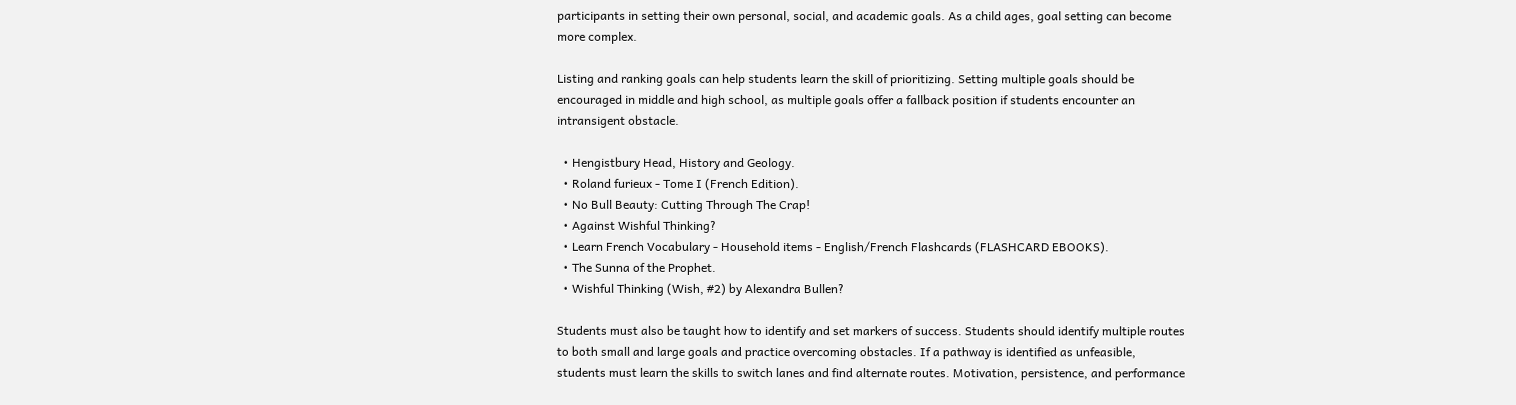participants in setting their own personal, social, and academic goals. As a child ages, goal setting can become more complex.

Listing and ranking goals can help students learn the skill of prioritizing. Setting multiple goals should be encouraged in middle and high school, as multiple goals offer a fallback position if students encounter an intransigent obstacle.

  • Hengistbury Head, History and Geology.
  • Roland furieux - Tome I (French Edition).
  • No Bull Beauty: Cutting Through The Crap!
  • Against Wishful Thinking?
  • Learn French Vocabulary - Household items - English/French Flashcards (FLASHCARD EBOOKS).
  • The Sunna of the Prophet.
  • Wishful Thinking (Wish, #2) by Alexandra Bullen?

Students must also be taught how to identify and set markers of success. Students should identify multiple routes to both small and large goals and practice overcoming obstacles. If a pathway is identified as unfeasible, students must learn the skills to switch lanes and find alternate routes. Motivation, persistence, and performance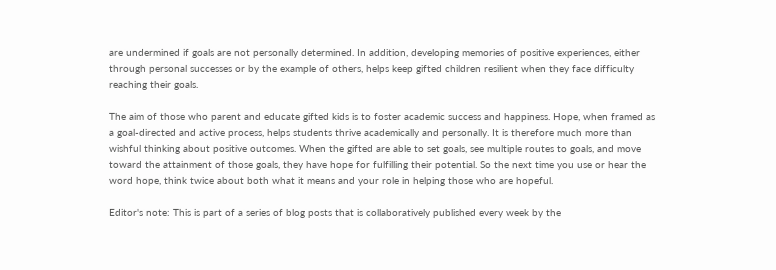are undermined if goals are not personally determined. In addition, developing memories of positive experiences, either through personal successes or by the example of others, helps keep gifted children resilient when they face difficulty reaching their goals.

The aim of those who parent and educate gifted kids is to foster academic success and happiness. Hope, when framed as a goal-directed and active process, helps students thrive academically and personally. It is therefore much more than wishful thinking about positive outcomes. When the gifted are able to set goals, see multiple routes to goals, and move toward the attainment of those goals, they have hope for fulfilling their potential. So the next time you use or hear the word hope, think twice about both what it means and your role in helping those who are hopeful.

Editor's note: This is part of a series of blog posts that is collaboratively published every week by the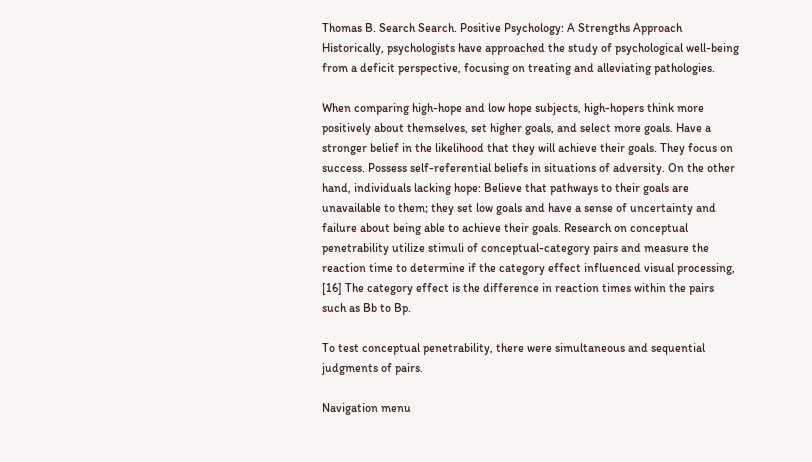Thomas B. Search Search. Positive Psychology: A Strengths Approach Historically, psychologists have approached the study of psychological well-being from a deficit perspective, focusing on treating and alleviating pathologies.

When comparing high-hope and low hope subjects, high-hopers think more positively about themselves, set higher goals, and select more goals. Have a stronger belief in the likelihood that they will achieve their goals. They focus on success. Possess self-referential beliefs in situations of adversity. On the other hand, individuals lacking hope: Believe that pathways to their goals are unavailable to them; they set low goals and have a sense of uncertainty and failure about being able to achieve their goals. Research on conceptual penetrability utilize stimuli of conceptual-category pairs and measure the reaction time to determine if the category effect influenced visual processing, [16] The category effect is the difference in reaction times within the pairs such as Bb to Bp.

To test conceptual penetrability, there were simultaneous and sequential judgments of pairs.

Navigation menu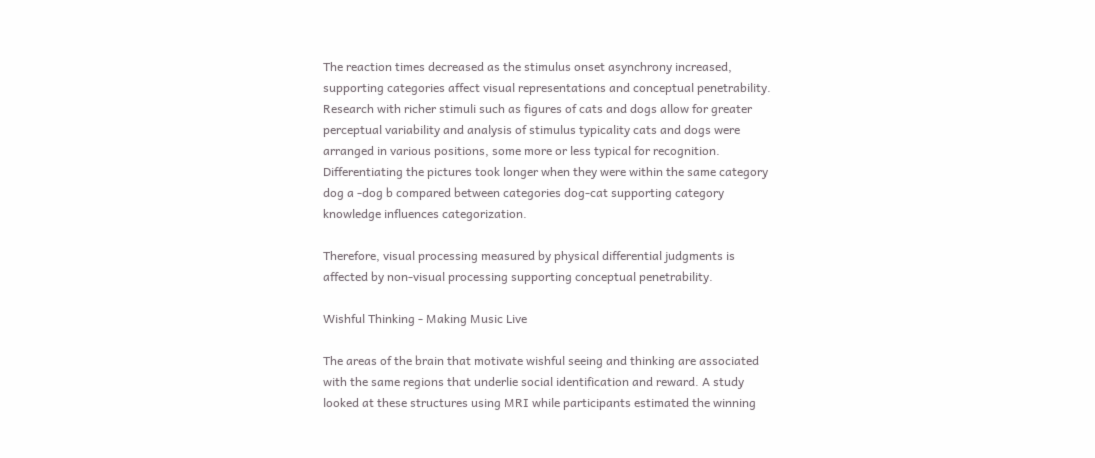The reaction times decreased as the stimulus onset asynchrony increased, supporting categories affect visual representations and conceptual penetrability. Research with richer stimuli such as figures of cats and dogs allow for greater perceptual variability and analysis of stimulus typicality cats and dogs were arranged in various positions, some more or less typical for recognition. Differentiating the pictures took longer when they were within the same category dog a -dog b compared between categories dog-cat supporting category knowledge influences categorization.

Therefore, visual processing measured by physical differential judgments is affected by non-visual processing supporting conceptual penetrability.

Wishful Thinking - Making Music Live

The areas of the brain that motivate wishful seeing and thinking are associated with the same regions that underlie social identification and reward. A study looked at these structures using MRI while participants estimated the winning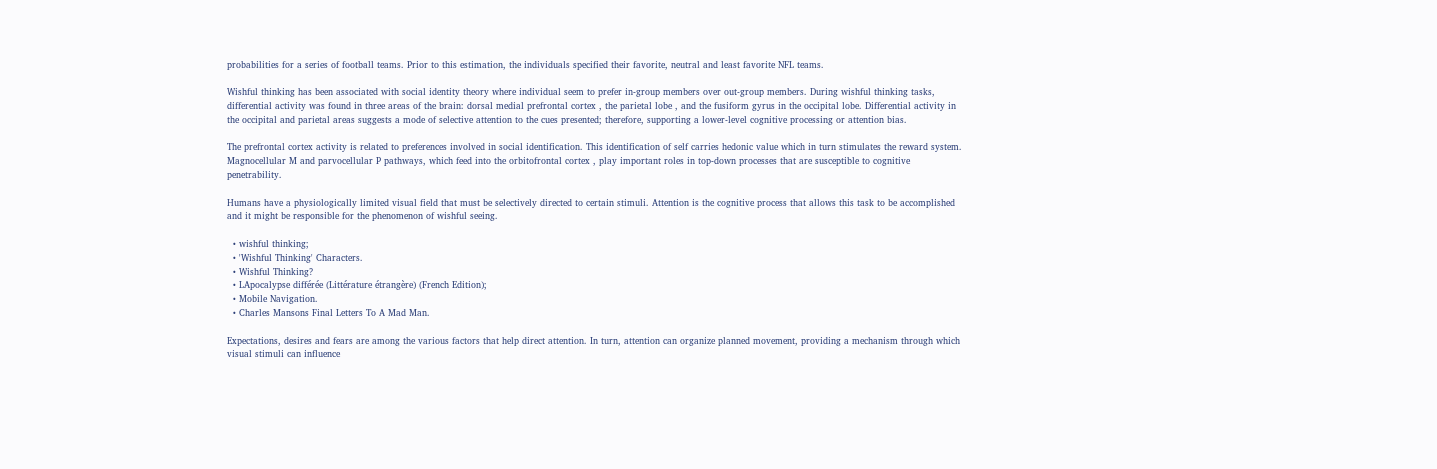probabilities for a series of football teams. Prior to this estimation, the individuals specified their favorite, neutral and least favorite NFL teams.

Wishful thinking has been associated with social identity theory where individual seem to prefer in-group members over out-group members. During wishful thinking tasks, differential activity was found in three areas of the brain: dorsal medial prefrontal cortex , the parietal lobe , and the fusiform gyrus in the occipital lobe. Differential activity in the occipital and parietal areas suggests a mode of selective attention to the cues presented; therefore, supporting a lower-level cognitive processing or attention bias.

The prefrontal cortex activity is related to preferences involved in social identification. This identification of self carries hedonic value which in turn stimulates the reward system. Magnocellular M and parvocellular P pathways, which feed into the orbitofrontal cortex , play important roles in top-down processes that are susceptible to cognitive penetrability.

Humans have a physiologically limited visual field that must be selectively directed to certain stimuli. Attention is the cognitive process that allows this task to be accomplished and it might be responsible for the phenomenon of wishful seeing.

  • wishful thinking;
  • 'Wishful Thinking' Characters.
  • Wishful Thinking?
  • LApocalypse différée (Littérature étrangère) (French Edition);
  • Mobile Navigation.
  • Charles Mansons Final Letters To A Mad Man.

Expectations, desires and fears are among the various factors that help direct attention. In turn, attention can organize planned movement, providing a mechanism through which visual stimuli can influence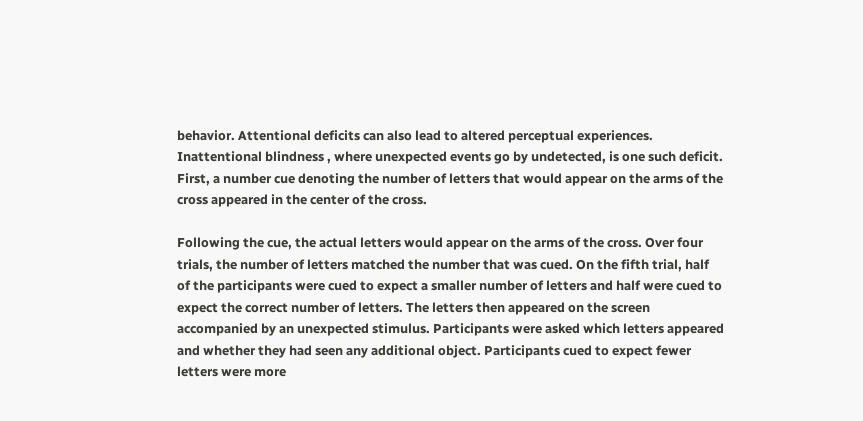behavior. Attentional deficits can also lead to altered perceptual experiences. Inattentional blindness , where unexpected events go by undetected, is one such deficit. First, a number cue denoting the number of letters that would appear on the arms of the cross appeared in the center of the cross.

Following the cue, the actual letters would appear on the arms of the cross. Over four trials, the number of letters matched the number that was cued. On the fifth trial, half of the participants were cued to expect a smaller number of letters and half were cued to expect the correct number of letters. The letters then appeared on the screen accompanied by an unexpected stimulus. Participants were asked which letters appeared and whether they had seen any additional object. Participants cued to expect fewer letters were more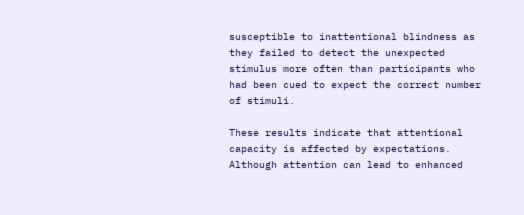susceptible to inattentional blindness as they failed to detect the unexpected stimulus more often than participants who had been cued to expect the correct number of stimuli.

These results indicate that attentional capacity is affected by expectations. Although attention can lead to enhanced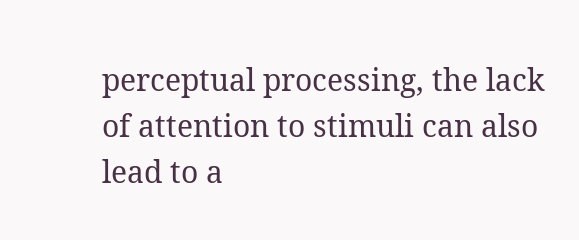perceptual processing, the lack of attention to stimuli can also lead to a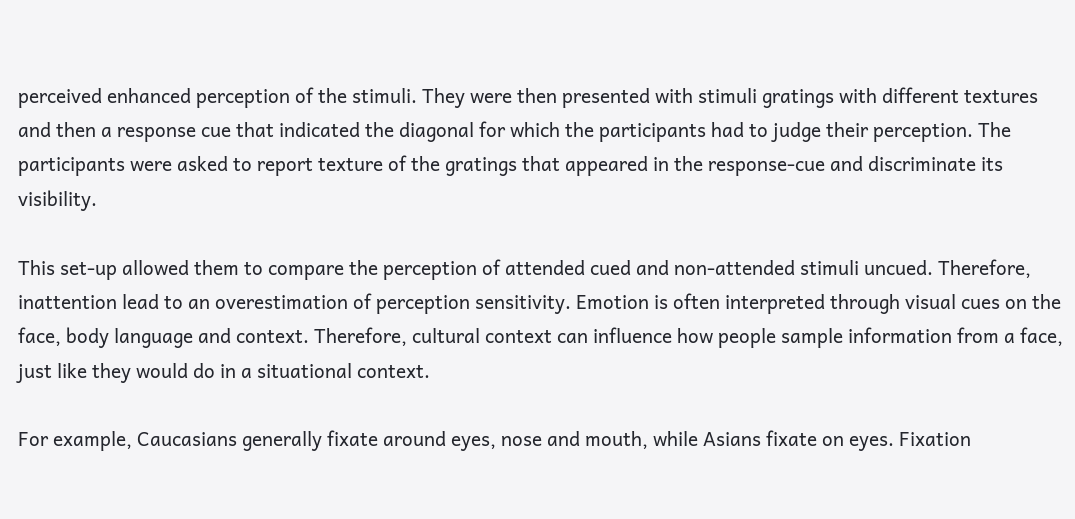perceived enhanced perception of the stimuli. They were then presented with stimuli gratings with different textures and then a response cue that indicated the diagonal for which the participants had to judge their perception. The participants were asked to report texture of the gratings that appeared in the response-cue and discriminate its visibility.

This set-up allowed them to compare the perception of attended cued and non-attended stimuli uncued. Therefore, inattention lead to an overestimation of perception sensitivity. Emotion is often interpreted through visual cues on the face, body language and context. Therefore, cultural context can influence how people sample information from a face, just like they would do in a situational context.

For example, Caucasians generally fixate around eyes, nose and mouth, while Asians fixate on eyes. Fixation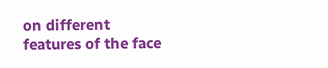on different features of the face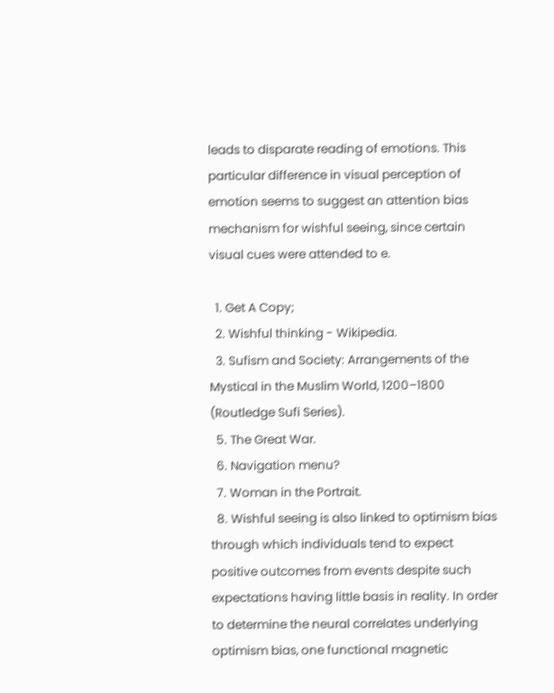leads to disparate reading of emotions. This particular difference in visual perception of emotion seems to suggest an attention bias mechanism for wishful seeing, since certain visual cues were attended to e.

  1. Get A Copy;
  2. Wishful thinking - Wikipedia.
  3. Sufism and Society: Arrangements of the Mystical in the Muslim World, 1200–1800 (Routledge Sufi Series).
  5. The Great War.
  6. Navigation menu?
  7. Woman in the Portrait.
  8. Wishful seeing is also linked to optimism bias through which individuals tend to expect positive outcomes from events despite such expectations having little basis in reality. In order to determine the neural correlates underlying optimism bias, one functional magnetic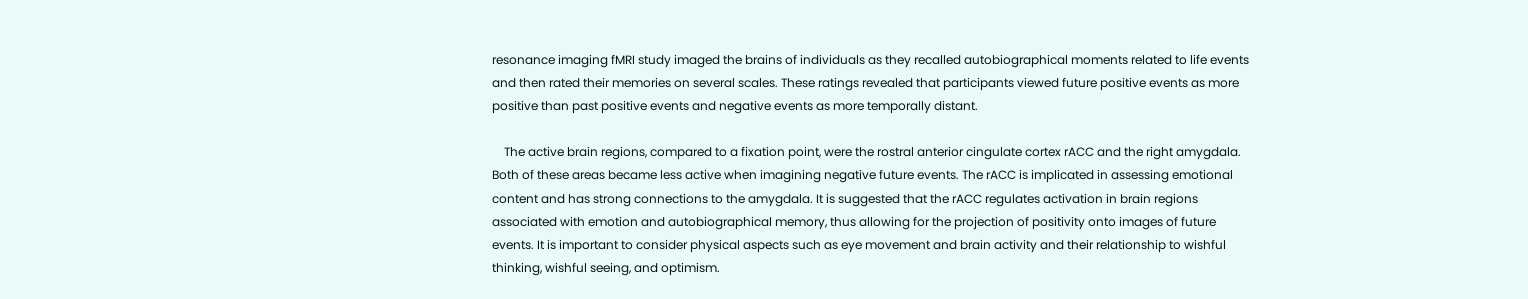resonance imaging fMRI study imaged the brains of individuals as they recalled autobiographical moments related to life events and then rated their memories on several scales. These ratings revealed that participants viewed future positive events as more positive than past positive events and negative events as more temporally distant.

    The active brain regions, compared to a fixation point, were the rostral anterior cingulate cortex rACC and the right amygdala. Both of these areas became less active when imagining negative future events. The rACC is implicated in assessing emotional content and has strong connections to the amygdala. It is suggested that the rACC regulates activation in brain regions associated with emotion and autobiographical memory, thus allowing for the projection of positivity onto images of future events. It is important to consider physical aspects such as eye movement and brain activity and their relationship to wishful thinking, wishful seeing, and optimism.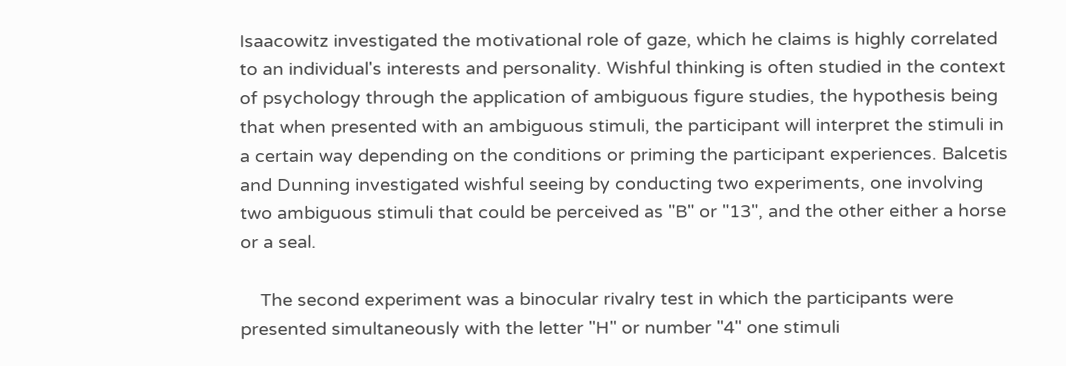Isaacowitz investigated the motivational role of gaze, which he claims is highly correlated to an individual's interests and personality. Wishful thinking is often studied in the context of psychology through the application of ambiguous figure studies, the hypothesis being that when presented with an ambiguous stimuli, the participant will interpret the stimuli in a certain way depending on the conditions or priming the participant experiences. Balcetis and Dunning investigated wishful seeing by conducting two experiments, one involving two ambiguous stimuli that could be perceived as "B" or "13", and the other either a horse or a seal.

    The second experiment was a binocular rivalry test in which the participants were presented simultaneously with the letter "H" or number "4" one stimuli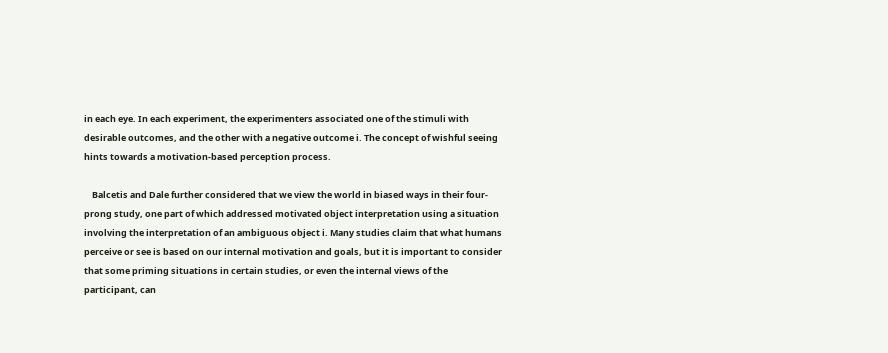in each eye. In each experiment, the experimenters associated one of the stimuli with desirable outcomes, and the other with a negative outcome i. The concept of wishful seeing hints towards a motivation-based perception process.

    Balcetis and Dale further considered that we view the world in biased ways in their four-prong study, one part of which addressed motivated object interpretation using a situation involving the interpretation of an ambiguous object i. Many studies claim that what humans perceive or see is based on our internal motivation and goals, but it is important to consider that some priming situations in certain studies, or even the internal views of the participant, can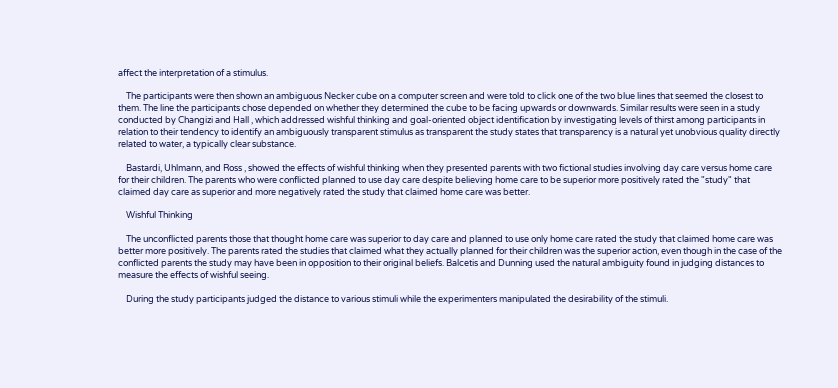affect the interpretation of a stimulus.

    The participants were then shown an ambiguous Necker cube on a computer screen and were told to click one of the two blue lines that seemed the closest to them. The line the participants chose depended on whether they determined the cube to be facing upwards or downwards. Similar results were seen in a study conducted by Changizi and Hall , which addressed wishful thinking and goal-oriented object identification by investigating levels of thirst among participants in relation to their tendency to identify an ambiguously transparent stimulus as transparent the study states that transparency is a natural yet unobvious quality directly related to water, a typically clear substance.

    Bastardi, Uhlmann, and Ross , showed the effects of wishful thinking when they presented parents with two fictional studies involving day care versus home care for their children. The parents who were conflicted planned to use day care despite believing home care to be superior more positively rated the "study" that claimed day care as superior and more negatively rated the study that claimed home care was better.

    Wishful Thinking

    The unconflicted parents those that thought home care was superior to day care and planned to use only home care rated the study that claimed home care was better more positively. The parents rated the studies that claimed what they actually planned for their children was the superior action, even though in the case of the conflicted parents the study may have been in opposition to their original beliefs. Balcetis and Dunning used the natural ambiguity found in judging distances to measure the effects of wishful seeing.

    During the study participants judged the distance to various stimuli while the experimenters manipulated the desirability of the stimuli.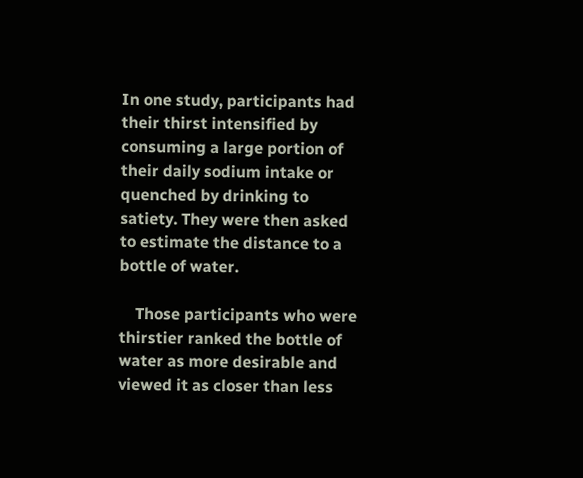In one study, participants had their thirst intensified by consuming a large portion of their daily sodium intake or quenched by drinking to satiety. They were then asked to estimate the distance to a bottle of water.

    Those participants who were thirstier ranked the bottle of water as more desirable and viewed it as closer than less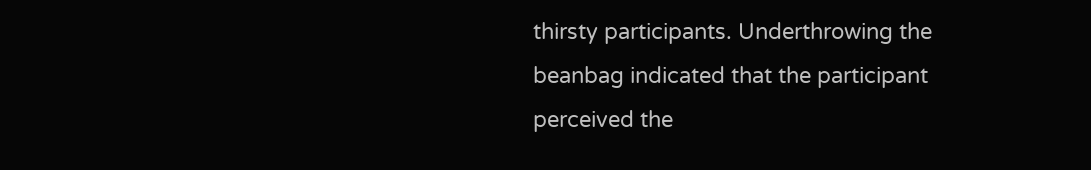thirsty participants. Underthrowing the beanbag indicated that the participant perceived the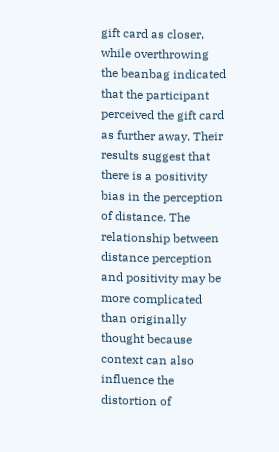gift card as closer, while overthrowing the beanbag indicated that the participant perceived the gift card as further away. Their results suggest that there is a positivity bias in the perception of distance. The relationship between distance perception and positivity may be more complicated than originally thought because context can also influence the distortion of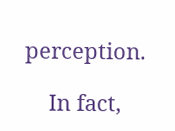perception.

    In fact,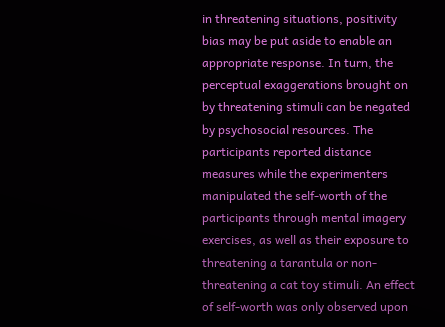in threatening situations, positivity bias may be put aside to enable an appropriate response. In turn, the perceptual exaggerations brought on by threatening stimuli can be negated by psychosocial resources. The participants reported distance measures while the experimenters manipulated the self-worth of the participants through mental imagery exercises, as well as their exposure to threatening a tarantula or non-threatening a cat toy stimuli. An effect of self-worth was only observed upon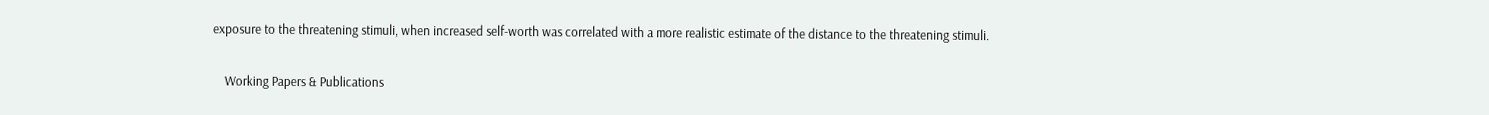exposure to the threatening stimuli, when increased self-worth was correlated with a more realistic estimate of the distance to the threatening stimuli.

    Working Papers & Publications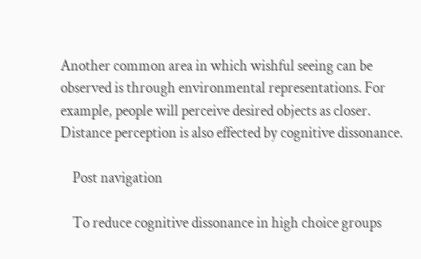Another common area in which wishful seeing can be observed is through environmental representations. For example, people will perceive desired objects as closer. Distance perception is also effected by cognitive dissonance.

    Post navigation

    To reduce cognitive dissonance in high choice groups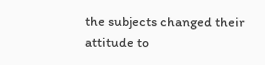the subjects changed their attitude to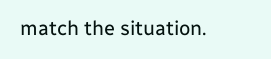match the situation.